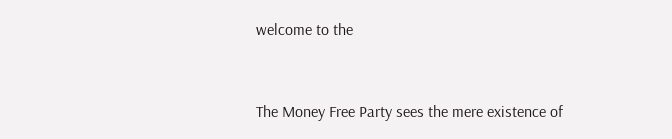welcome to the


The Money Free Party sees the mere existence of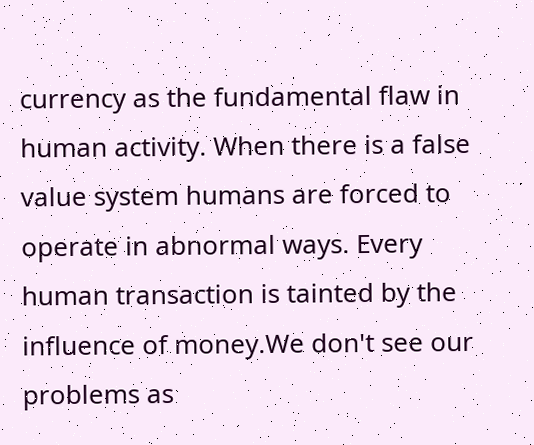currency as the fundamental flaw in human activity. When there is a false value system humans are forced to operate in abnormal ways. Every human transaction is tainted by the influence of money.We don't see our problems as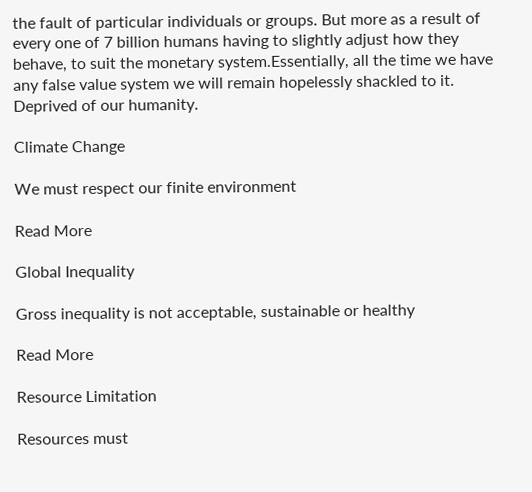the fault of particular individuals or groups. But more as a result of every one of 7 billion humans having to slightly adjust how they behave, to suit the monetary system.Essentially, all the time we have any false value system we will remain hopelessly shackled to it. Deprived of our humanity.

Climate Change

We must respect our finite environment

Read More

Global Inequality

Gross inequality is not acceptable, sustainable or healthy

Read More

Resource Limitation

Resources must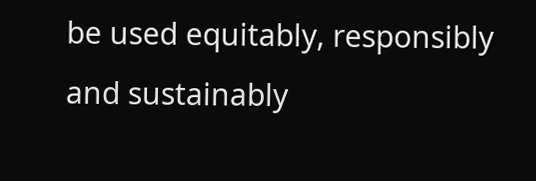be used equitably, responsibly and sustainably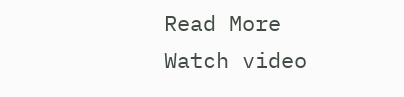Read More
Watch video